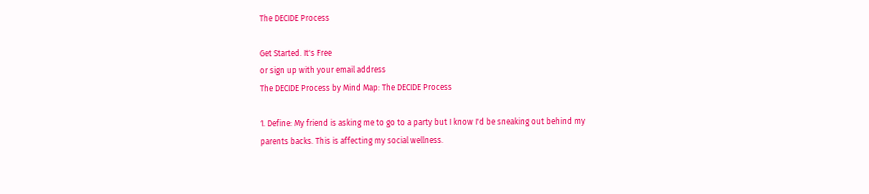The DECIDE Process

Get Started. It's Free
or sign up with your email address
The DECIDE Process by Mind Map: The DECIDE Process

1. Define: My friend is asking me to go to a party but I know I'd be sneaking out behind my parents backs. This is affecting my social wellness.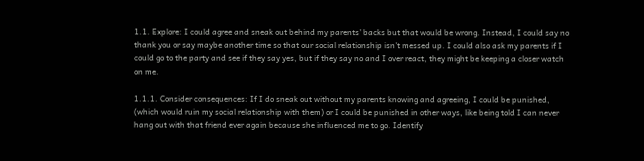1.1. Explore: I could agree and sneak out behind my parents' backs but that would be wrong. Instead, I could say no thank you or say maybe another time so that our social relationship isn't messed up. I could also ask my parents if I could go to the party and see if they say yes, but if they say no and I over react, they might be keeping a closer watch on me.

1.1.1. Consider consequences: If I do sneak out without my parents knowing and agreeing, I could be punished, (which would ruin my social relationship with them) or I could be punished in other ways, like being told I can never hang out with that friend ever again because she influenced me to go. Identify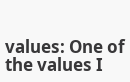values: One of the values I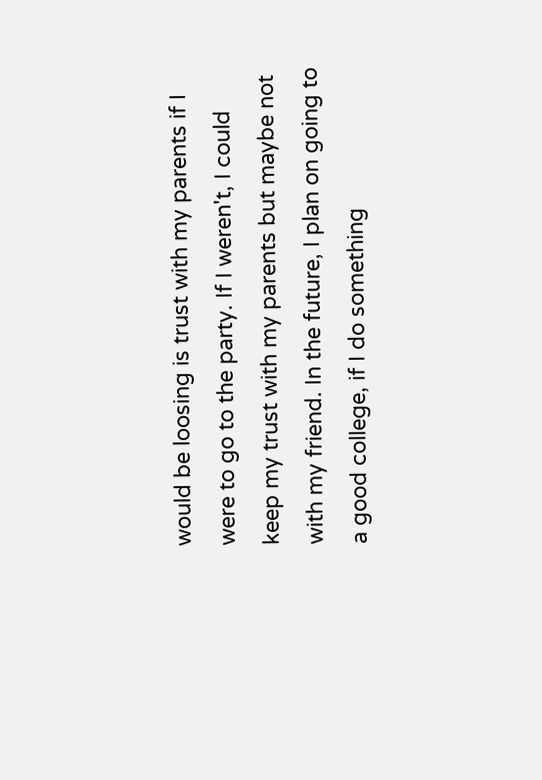would be loosing is trust with my parents if I were to go to the party. If I weren't, I could keep my trust with my parents but maybe not with my friend. In the future, I plan on going to a good college, if I do something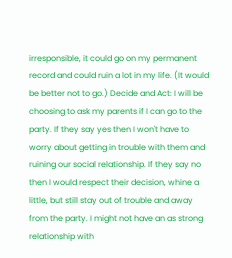irresponsible, it could go on my permanent record and could ruin a lot in my life. (It would be better not to go.) Decide and Act: I will be choosing to ask my parents if I can go to the party. If they say yes then I won't have to worry about getting in trouble with them and ruining our social relationship. If they say no then I would respect their decision, whine a little, but still stay out of trouble and away from the party. I might not have an as strong relationship with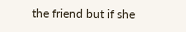the friend but if she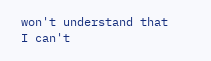won't understand that I can't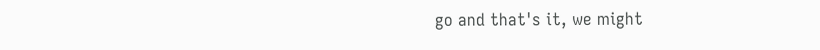go and that's it, we might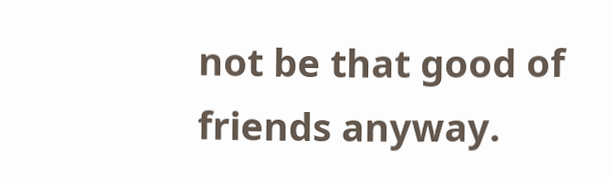not be that good of friends anyway.